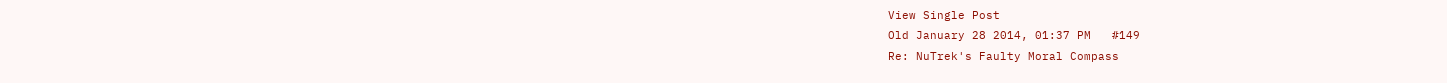View Single Post
Old January 28 2014, 01:37 PM   #149
Re: NuTrek's Faulty Moral Compass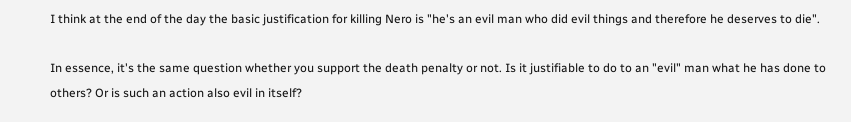I think at the end of the day the basic justification for killing Nero is "he's an evil man who did evil things and therefore he deserves to die".

In essence, it's the same question whether you support the death penalty or not. Is it justifiable to do to an "evil" man what he has done to others? Or is such an action also evil in itself?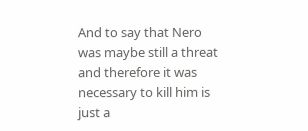And to say that Nero was maybe still a threat and therefore it was necessary to kill him is just a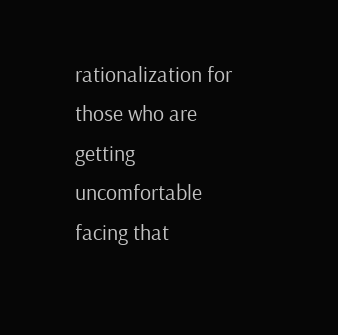rationalization for those who are getting uncomfortable facing that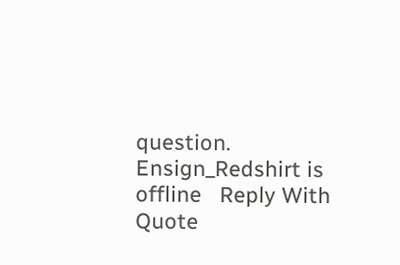question.
Ensign_Redshirt is offline   Reply With Quote